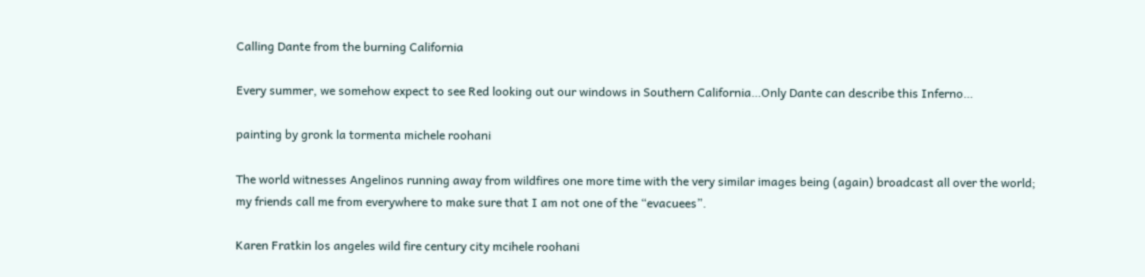Calling Dante from the burning California

Every summer, we somehow expect to see Red looking out our windows in Southern California…Only Dante can describe this Inferno…

painting by gronk la tormenta michele roohani

The world witnesses Angelinos running away from wildfires one more time with the very similar images being (again) broadcast all over the world; my friends call me from everywhere to make sure that I am not one of the “evacuees”.

Karen Fratkin los angeles wild fire century city mcihele roohani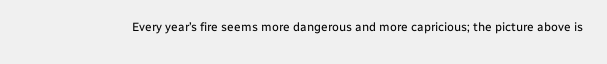Every year’s fire seems more dangerous and more capricious; the picture above is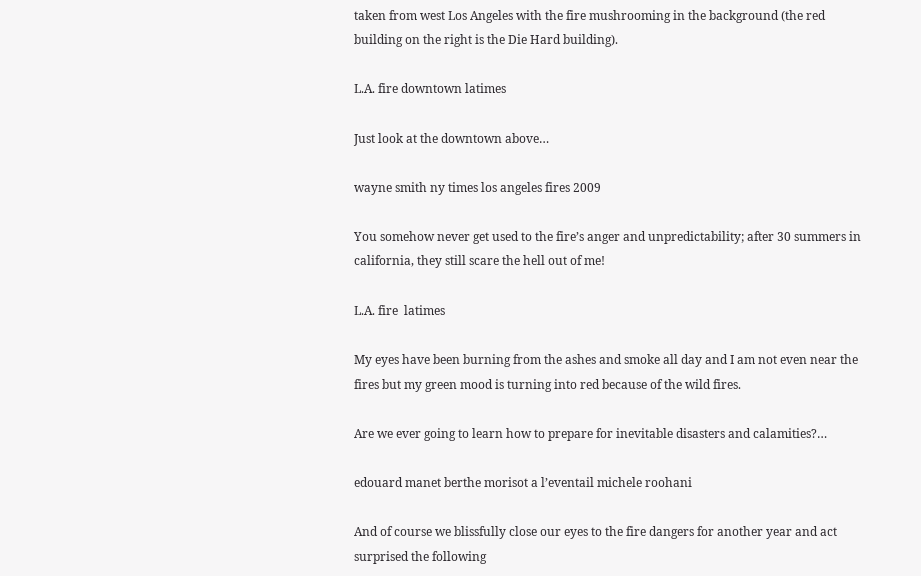taken from west Los Angeles with the fire mushrooming in the background (the red building on the right is the Die Hard building).

L.A. fire downtown latimes

Just look at the downtown above…

wayne smith ny times los angeles fires 2009

You somehow never get used to the fire’s anger and unpredictability; after 30 summers in california, they still scare the hell out of me!

L.A. fire  latimes

My eyes have been burning from the ashes and smoke all day and I am not even near the fires but my green mood is turning into red because of the wild fires.

Are we ever going to learn how to prepare for inevitable disasters and calamities?…

edouard manet berthe morisot a l’eventail michele roohani

And of course we blissfully close our eyes to the fire dangers for another year and act surprised the following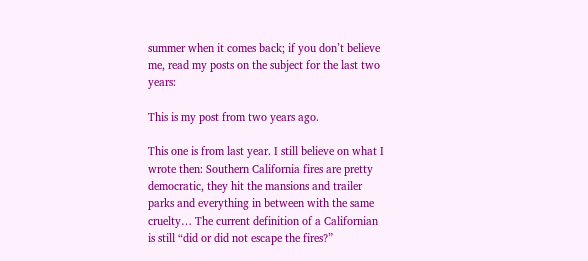summer when it comes back; if you don’t believe me, read my posts on the subject for the last two years:

This is my post from two years ago.

This one is from last year. I still believe on what I wrote then: Southern California fires are pretty democratic, they hit the mansions and trailer parks and everything in between with the same cruelty… The current definition of a Californian is still “did or did not escape the fires?”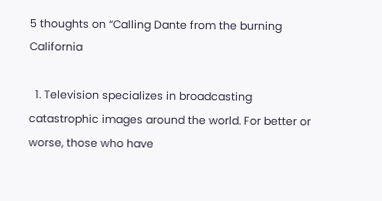5 thoughts on “Calling Dante from the burning California

  1. Television specializes in broadcasting catastrophic images around the world. For better or worse, those who have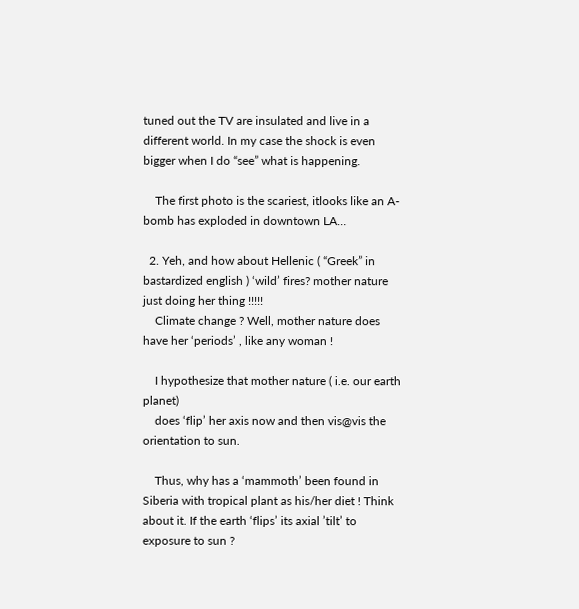tuned out the TV are insulated and live in a different world. In my case the shock is even bigger when I do “see” what is happening.

    The first photo is the scariest, itlooks like an A-bomb has exploded in downtown LA…

  2. Yeh, and how about Hellenic ( “Greek” in bastardized english ) ‘wild’ fires? mother nature just doing her thing !!!!!
    Climate change ? Well, mother nature does have her ‘periods’ , like any woman !

    I hypothesize that mother nature ( i.e. our earth planet)
    does ‘flip’ her axis now and then vis@vis the orientation to sun.

    Thus, why has a ‘mammoth’ been found in Siberia with tropical plant as his/her diet ! Think about it. If the earth ‘flips’ its axial ’tilt’ to exposure to sun ?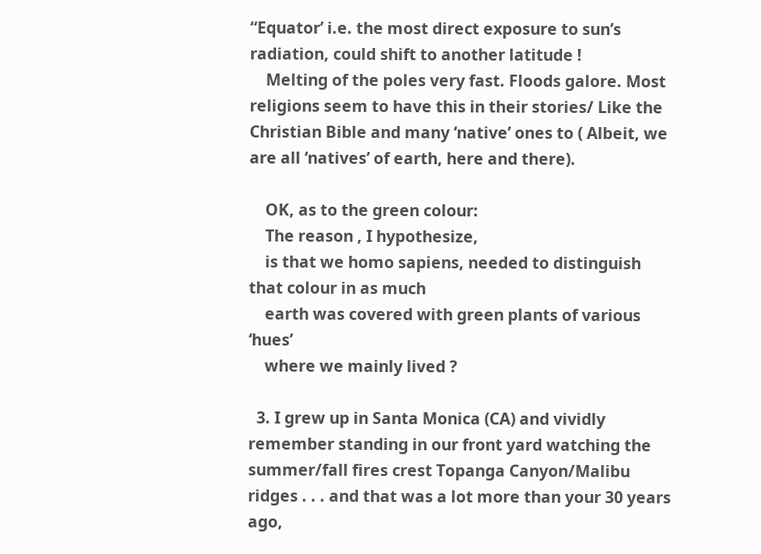“Equator’ i.e. the most direct exposure to sun’s radiation, could shift to another latitude !
    Melting of the poles very fast. Floods galore. Most religions seem to have this in their stories/ Like the Christian Bible and many ‘native’ ones to ( Albeit, we are all ‘natives’ of earth, here and there).

    OK, as to the green colour:
    The reason , I hypothesize,
    is that we homo sapiens, needed to distinguish that colour in as much
    earth was covered with green plants of various ‘hues’
    where we mainly lived ?

  3. I grew up in Santa Monica (CA) and vividly remember standing in our front yard watching the summer/fall fires crest Topanga Canyon/Malibu ridges . . . and that was a lot more than your 30 years ago,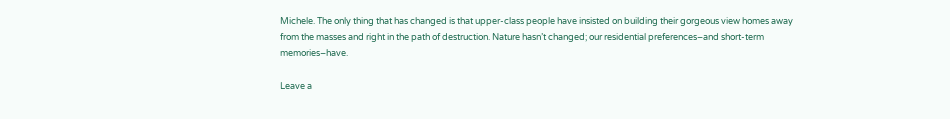Michele. The only thing that has changed is that upper-class people have insisted on building their gorgeous view homes away from the masses and right in the path of destruction. Nature hasn’t changed; our residential preferences–and short-term memories–have.

Leave a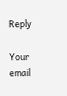Reply

Your email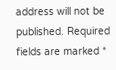address will not be published. Required fields are marked *